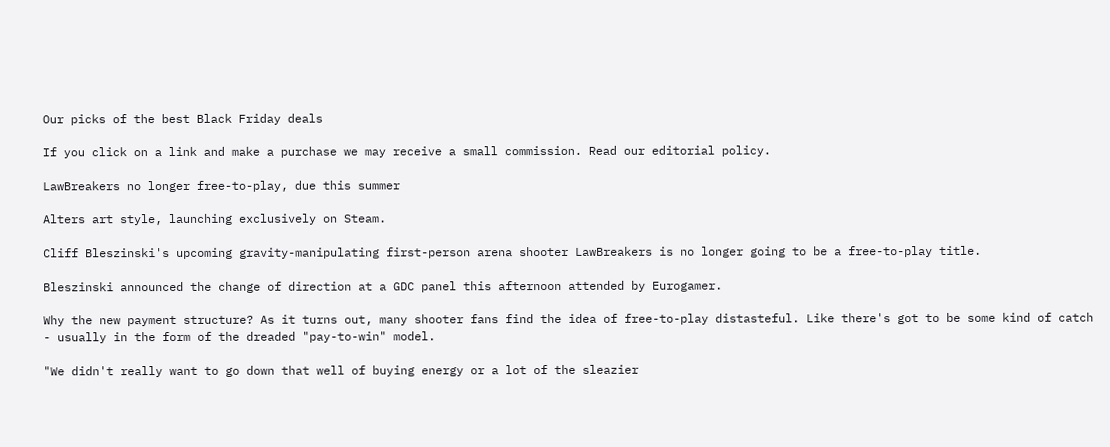Our picks of the best Black Friday deals

If you click on a link and make a purchase we may receive a small commission. Read our editorial policy.

LawBreakers no longer free-to-play, due this summer

Alters art style, launching exclusively on Steam.

Cliff Bleszinski's upcoming gravity-manipulating first-person arena shooter LawBreakers is no longer going to be a free-to-play title.

Bleszinski announced the change of direction at a GDC panel this afternoon attended by Eurogamer.

Why the new payment structure? As it turns out, many shooter fans find the idea of free-to-play distasteful. Like there's got to be some kind of catch - usually in the form of the dreaded "pay-to-win" model.

"We didn't really want to go down that well of buying energy or a lot of the sleazier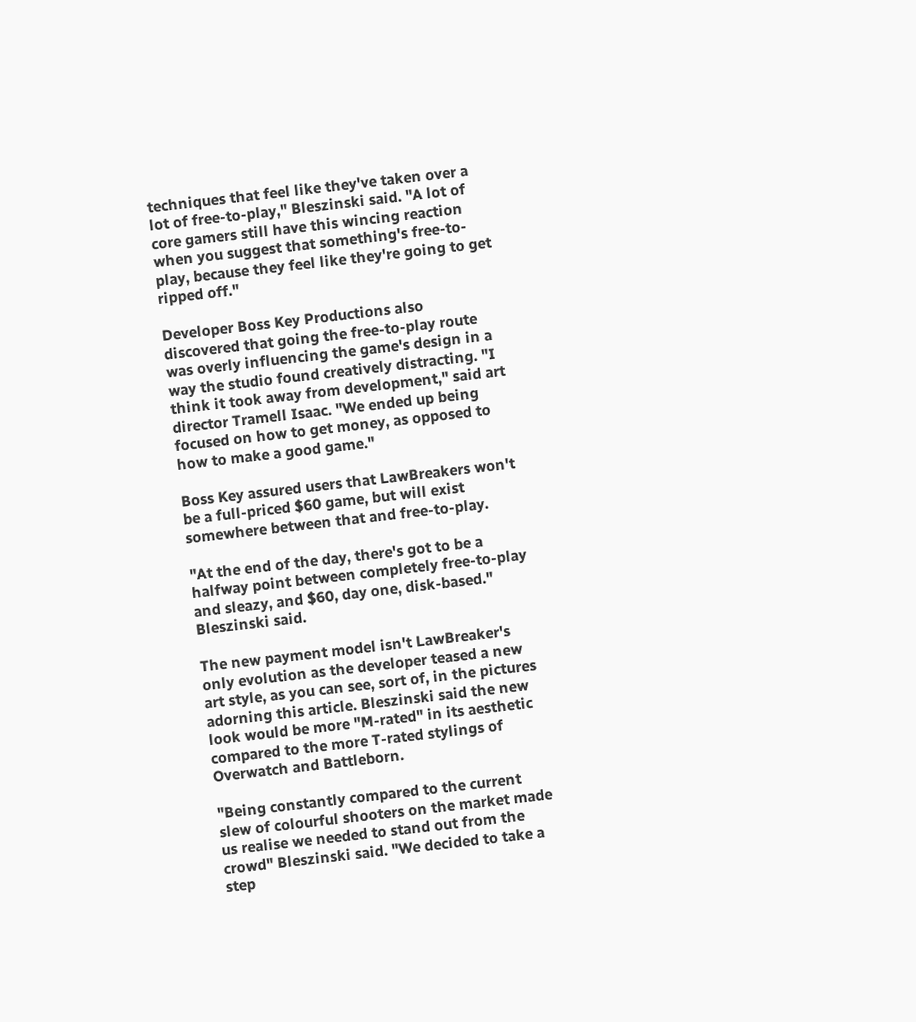techniques that feel like they've taken over a lot of free-to-play," Bleszinski said. "A lot of core gamers still have this wincing reaction when you suggest that something's free-to-play, because they feel like they're going to get ripped off."

Developer Boss Key Productions also discovered that going the free-to-play route was overly influencing the game's design in a way the studio found creatively distracting. "I think it took away from development," said art director Tramell Isaac. "We ended up being focused on how to get money, as opposed to how to make a good game."

Boss Key assured users that LawBreakers won't be a full-priced $60 game, but will exist somewhere between that and free-to-play.

"At the end of the day, there's got to be a halfway point between completely free-to-play and sleazy, and $60, day one, disk-based." Bleszinski said.

The new payment model isn't LawBreaker's only evolution as the developer teased a new art style, as you can see, sort of, in the pictures adorning this article. Bleszinski said the new look would be more "M-rated" in its aesthetic compared to the more T-rated stylings of Overwatch and Battleborn.

"Being constantly compared to the current slew of colourful shooters on the market made us realise we needed to stand out from the crowd" Bleszinski said. "We decided to take a step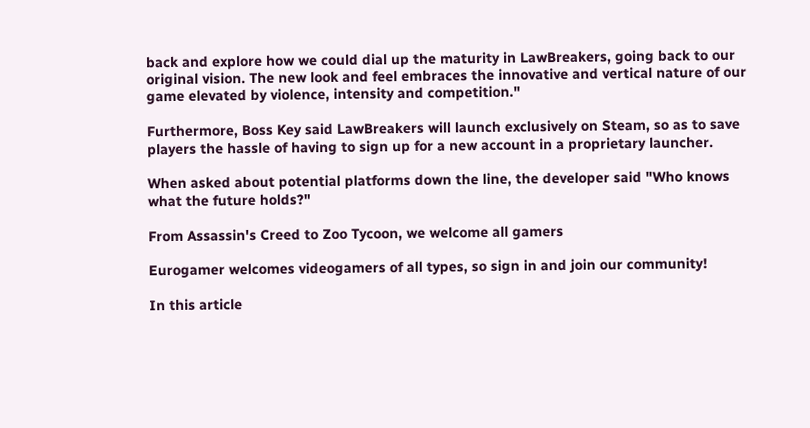back and explore how we could dial up the maturity in LawBreakers, going back to our original vision. The new look and feel embraces the innovative and vertical nature of our game elevated by violence, intensity and competition."

Furthermore, Boss Key said LawBreakers will launch exclusively on Steam, so as to save players the hassle of having to sign up for a new account in a proprietary launcher.

When asked about potential platforms down the line, the developer said "Who knows what the future holds?"

From Assassin's Creed to Zoo Tycoon, we welcome all gamers

Eurogamer welcomes videogamers of all types, so sign in and join our community!

In this article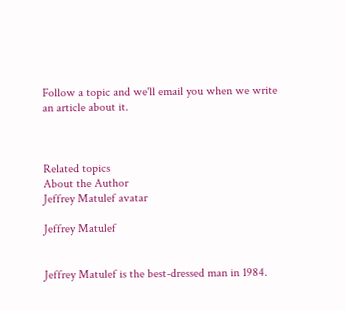Follow a topic and we'll email you when we write an article about it.



Related topics
About the Author
Jeffrey Matulef avatar

Jeffrey Matulef


Jeffrey Matulef is the best-dressed man in 1984.